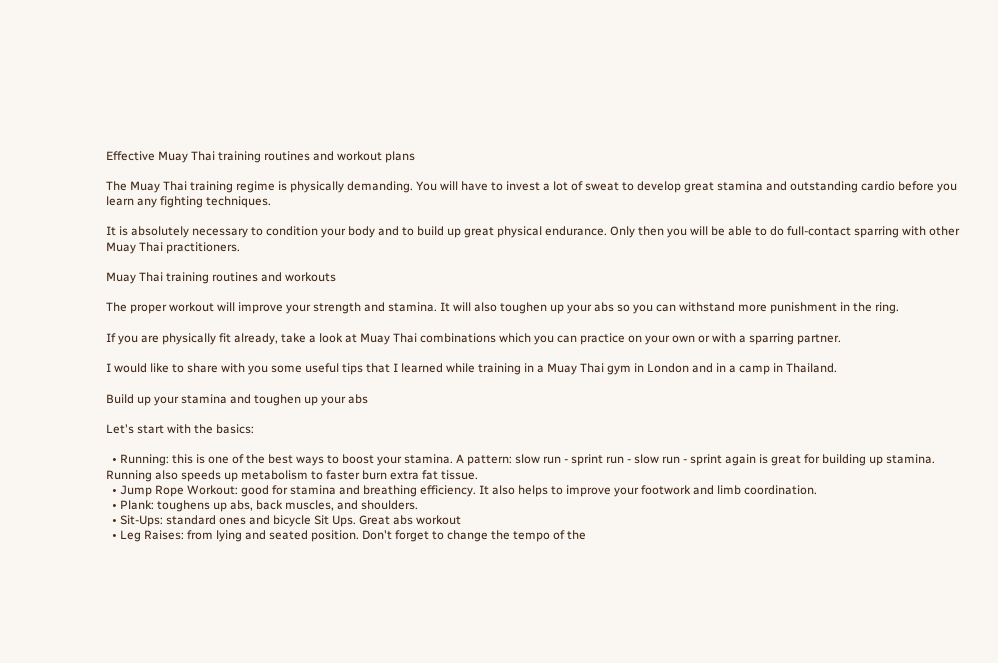Effective Muay Thai training routines and workout plans

The Muay Thai training regime is physically demanding. You will have to invest a lot of sweat to develop great stamina and outstanding cardio before you learn any fighting techniques.

It is absolutely necessary to condition your body and to build up great physical endurance. Only then you will be able to do full-contact sparring with other Muay Thai practitioners.

Muay Thai training routines and workouts

The proper workout will improve your strength and stamina. It will also toughen up your abs so you can withstand more punishment in the ring.

If you are physically fit already, take a look at Muay Thai combinations which you can practice on your own or with a sparring partner.

I would like to share with you some useful tips that I learned while training in a Muay Thai gym in London and in a camp in Thailand.

Build up your stamina and toughen up your abs

Let's start with the basics:

  • Running: this is one of the best ways to boost your stamina. A pattern: slow run - sprint run - slow run - sprint again is great for building up stamina. Running also speeds up metabolism to faster burn extra fat tissue.
  • Jump Rope Workout: good for stamina and breathing efficiency. It also helps to improve your footwork and limb coordination.
  • Plank: toughens up abs, back muscles, and shoulders.
  • Sit-Ups: standard ones and bicycle Sit Ups. Great abs workout
  • Leg Raises: from lying and seated position. Don't forget to change the tempo of the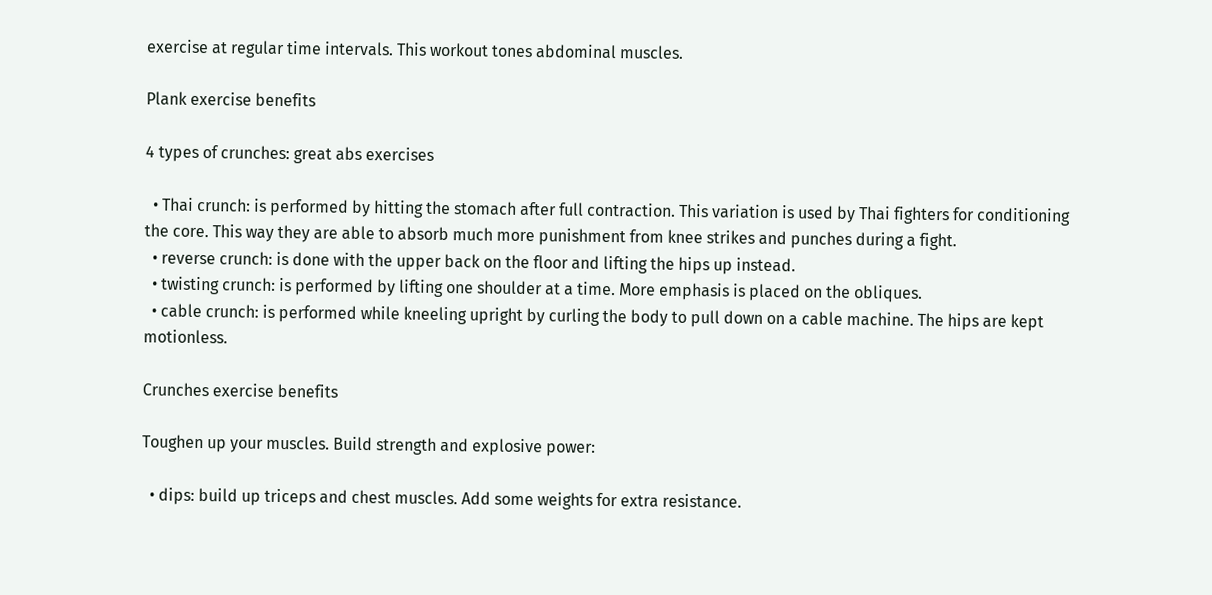exercise at regular time intervals. This workout tones abdominal muscles.

Plank exercise benefits

4 types of crunches: great abs exercises

  • Thai crunch: is performed by hitting the stomach after full contraction. This variation is used by Thai fighters for conditioning the core. This way they are able to absorb much more punishment from knee strikes and punches during a fight.
  • reverse crunch: is done with the upper back on the floor and lifting the hips up instead.
  • twisting crunch: is performed by lifting one shoulder at a time. More emphasis is placed on the obliques.
  • cable crunch: is performed while kneeling upright by curling the body to pull down on a cable machine. The hips are kept motionless.

Crunches exercise benefits

Toughen up your muscles. Build strength and explosive power:

  • dips: build up triceps and chest muscles. Add some weights for extra resistance.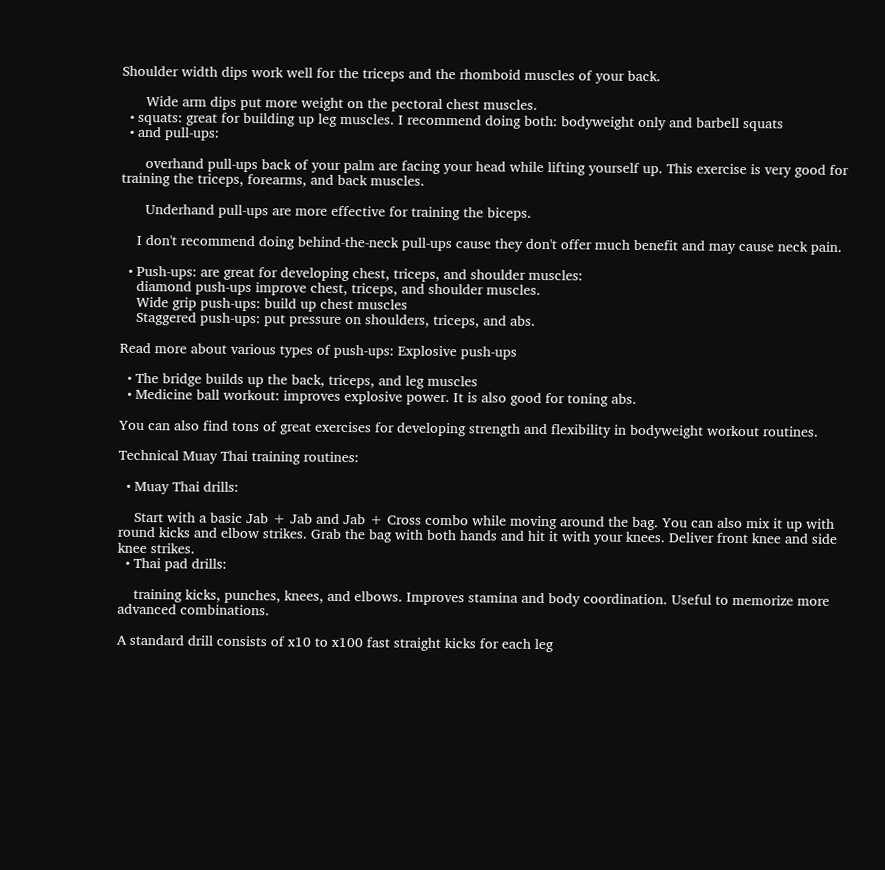Shoulder width dips work well for the triceps and the rhomboid muscles of your back.

      Wide arm dips put more weight on the pectoral chest muscles.
  • squats: great for building up leg muscles. I recommend doing both: bodyweight only and barbell squats
  • and pull-ups:

      overhand pull-ups back of your palm are facing your head while lifting yourself up. This exercise is very good for training the triceps, forearms, and back muscles.

      Underhand pull-ups are more effective for training the biceps.

    I don't recommend doing behind-the-neck pull-ups cause they don't offer much benefit and may cause neck pain.

  • Push-ups: are great for developing chest, triceps, and shoulder muscles:
    diamond push-ups improve chest, triceps, and shoulder muscles.
    Wide grip push-ups: build up chest muscles
    Staggered push-ups: put pressure on shoulders, triceps, and abs.

Read more about various types of push-ups: Explosive push-ups

  • The bridge builds up the back, triceps, and leg muscles
  • Medicine ball workout: improves explosive power. It is also good for toning abs.

You can also find tons of great exercises for developing strength and flexibility in bodyweight workout routines.

Technical Muay Thai training routines:

  • Muay Thai drills:

    Start with a basic Jab + Jab and Jab + Cross combo while moving around the bag. You can also mix it up with round kicks and elbow strikes. Grab the bag with both hands and hit it with your knees. Deliver front knee and side knee strikes.
  • Thai pad drills:

    training kicks, punches, knees, and elbows. Improves stamina and body coordination. Useful to memorize more advanced combinations.

A standard drill consists of x10 to x100 fast straight kicks for each leg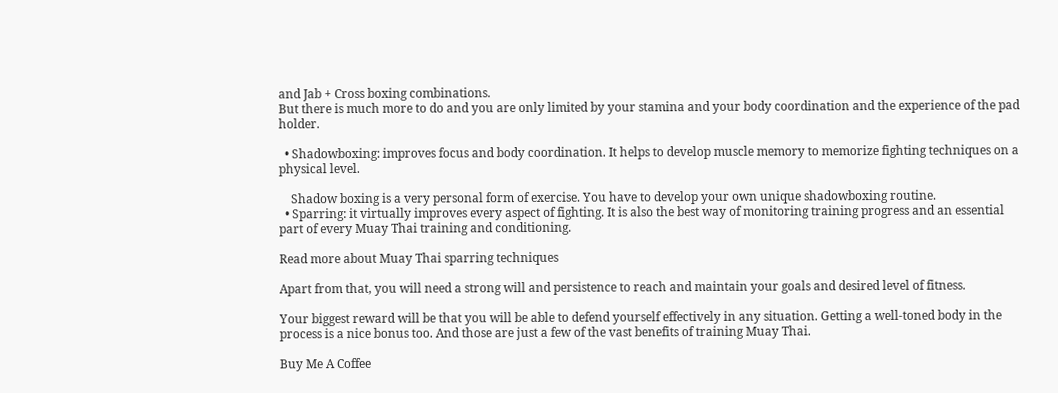and Jab + Cross boxing combinations.
But there is much more to do and you are only limited by your stamina and your body coordination and the experience of the pad holder.

  • Shadowboxing: improves focus and body coordination. It helps to develop muscle memory to memorize fighting techniques on a physical level.

    Shadow boxing is a very personal form of exercise. You have to develop your own unique shadowboxing routine.
  • Sparring: it virtually improves every aspect of fighting. It is also the best way of monitoring training progress and an essential part of every Muay Thai training and conditioning.

Read more about Muay Thai sparring techniques

Apart from that, you will need a strong will and persistence to reach and maintain your goals and desired level of fitness.

Your biggest reward will be that you will be able to defend yourself effectively in any situation. Getting a well-toned body in the process is a nice bonus too. And those are just a few of the vast benefits of training Muay Thai.

Buy Me A Coffee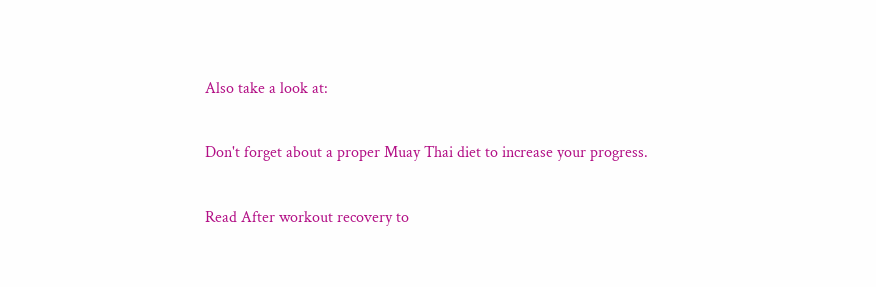Also take a look at:

Don't forget about a proper Muay Thai diet to increase your progress.

Read After workout recovery to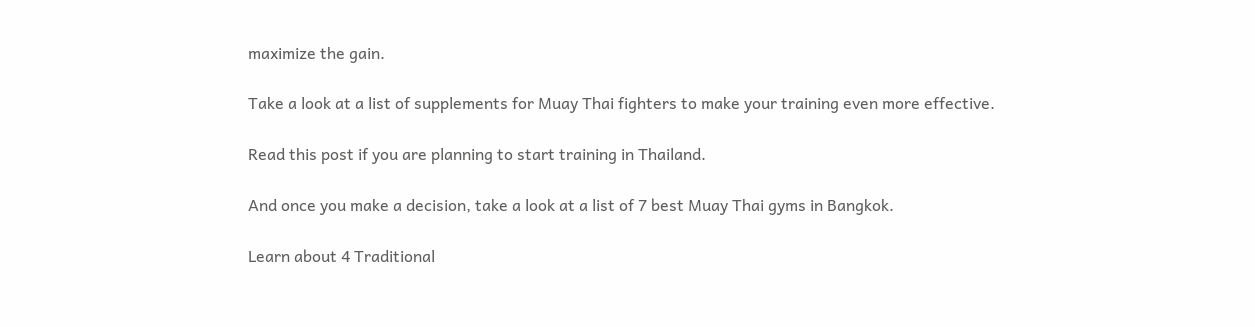maximize the gain.

Take a look at a list of supplements for Muay Thai fighters to make your training even more effective.

Read this post if you are planning to start training in Thailand.

And once you make a decision, take a look at a list of 7 best Muay Thai gyms in Bangkok.

Learn about 4 Traditional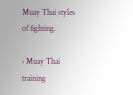Muay Thai styles of fighting.

› Muay Thai training